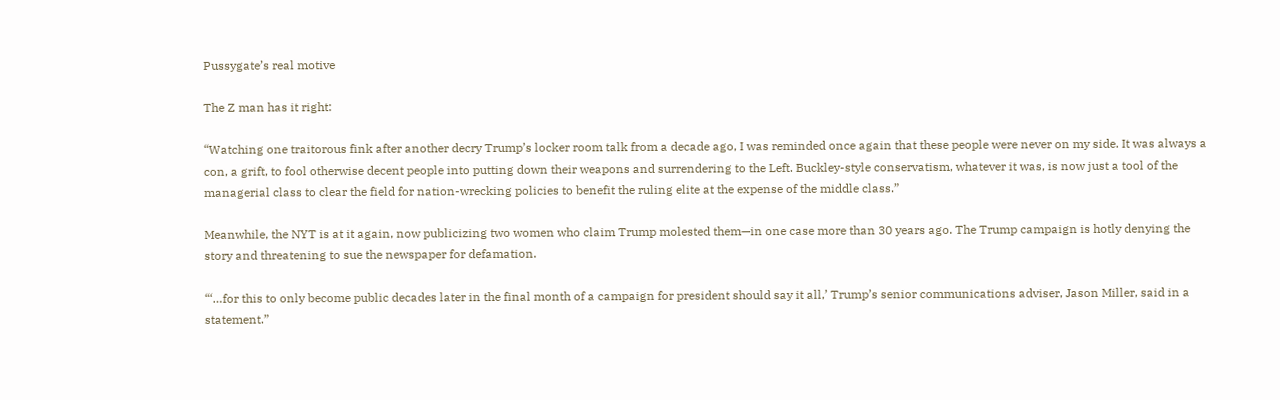Pussygate’s real motive

The Z man has it right:

“Watching one traitorous fink after another decry Trump’s locker room talk from a decade ago, I was reminded once again that these people were never on my side. It was always a con, a grift, to fool otherwise decent people into putting down their weapons and surrendering to the Left. Buckley-style conservatism, whatever it was, is now just a tool of the managerial class to clear the field for nation-wrecking policies to benefit the ruling elite at the expense of the middle class.”

Meanwhile, the NYT is at it again, now publicizing two women who claim Trump molested them—in one case more than 30 years ago. The Trump campaign is hotly denying the story and threatening to sue the newspaper for defamation.

“‘…for this to only become public decades later in the final month of a campaign for president should say it all,’ Trump’s senior communications adviser, Jason Miller, said in a statement.”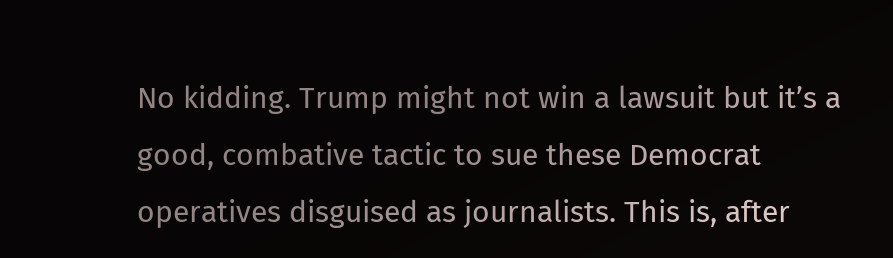No kidding. Trump might not win a lawsuit but it’s a good, combative tactic to sue these Democrat operatives disguised as journalists. This is, after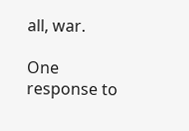all, war.

One response to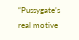“Pussygate’s real motive